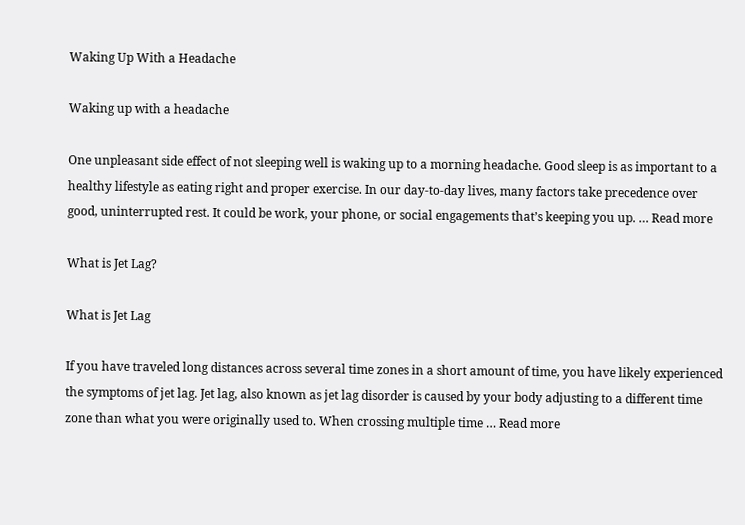Waking Up With a Headache

Waking up with a headache

One unpleasant side effect of not sleeping well is waking up to a morning headache. Good sleep is as important to a healthy lifestyle as eating right and proper exercise. In our day-to-day lives, many factors take precedence over good, uninterrupted rest. It could be work, your phone, or social engagements that’s keeping you up. … Read more

What is Jet Lag?

What is Jet Lag

If you have traveled long distances across several time zones in a short amount of time, you have likely experienced the symptoms of jet lag. Jet lag, also known as jet lag disorder is caused by your body adjusting to a different time zone than what you were originally used to. When crossing multiple time … Read more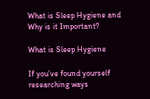What is Sleep Hygiene and Why is it Important?

What is Sleep Hygiene

If you’ve found yourself researching ways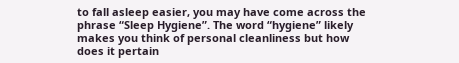to fall asleep easier, you may have come across the phrase “Sleep Hygiene”. The word “hygiene” likely makes you think of personal cleanliness but how does it pertain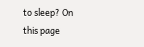to sleep? On this page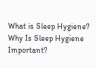What is Sleep Hygiene? Why Is Sleep Hygiene Important?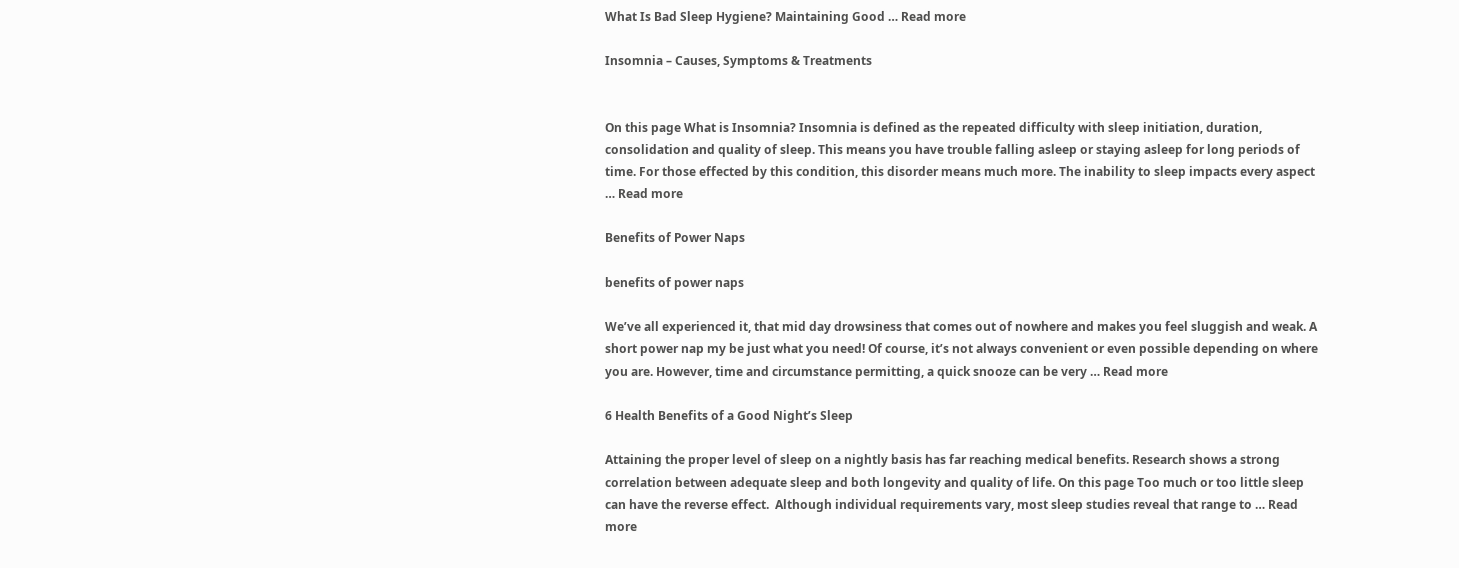What Is Bad Sleep Hygiene? Maintaining Good … Read more

Insomnia – Causes, Symptoms & Treatments


On this page What is Insomnia? Insomnia is defined as the repeated difficulty with sleep initiation, duration, consolidation and quality of sleep. This means you have trouble falling asleep or staying asleep for long periods of time. For those effected by this condition, this disorder means much more. The inability to sleep impacts every aspect … Read more

Benefits of Power Naps

benefits of power naps

We’ve all experienced it, that mid day drowsiness that comes out of nowhere and makes you feel sluggish and weak. A short power nap my be just what you need! Of course, it’s not always convenient or even possible depending on where you are. However, time and circumstance permitting, a quick snooze can be very … Read more

6 Health Benefits of a Good Night’s Sleep

Attaining the proper level of sleep on a nightly basis has far reaching medical benefits. Research shows a strong correlation between adequate sleep and both longevity and quality of life. On this page Too much or too little sleep can have the reverse effect.  Although individual requirements vary, most sleep studies reveal that range to … Read more